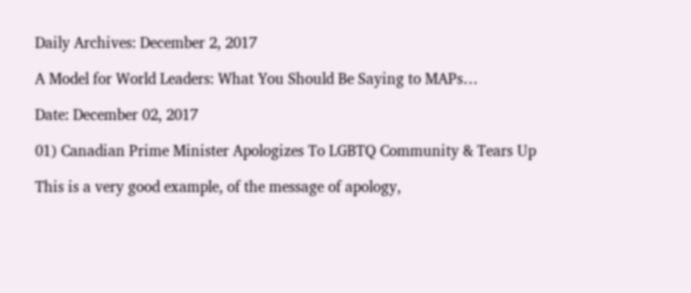Daily Archives: December 2, 2017

A Model for World Leaders: What You Should Be Saying to MAPs…

Date: December 02, 2017

01) Canadian Prime Minister Apologizes To LGBTQ Community & Tears Up

This is a very good example, of the message of apology,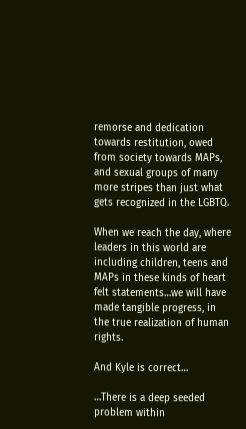remorse and dedication towards restitution, owed from society towards MAPs, and sexual groups of many more stripes than just what gets recognized in the LGBTQ.

When we reach the day, where leaders in this world are including children, teens and MAPs in these kinds of heart felt statements…we will have made tangible progress, in the true realization of human rights.

And Kyle is correct…

…There is a deep seeded problem within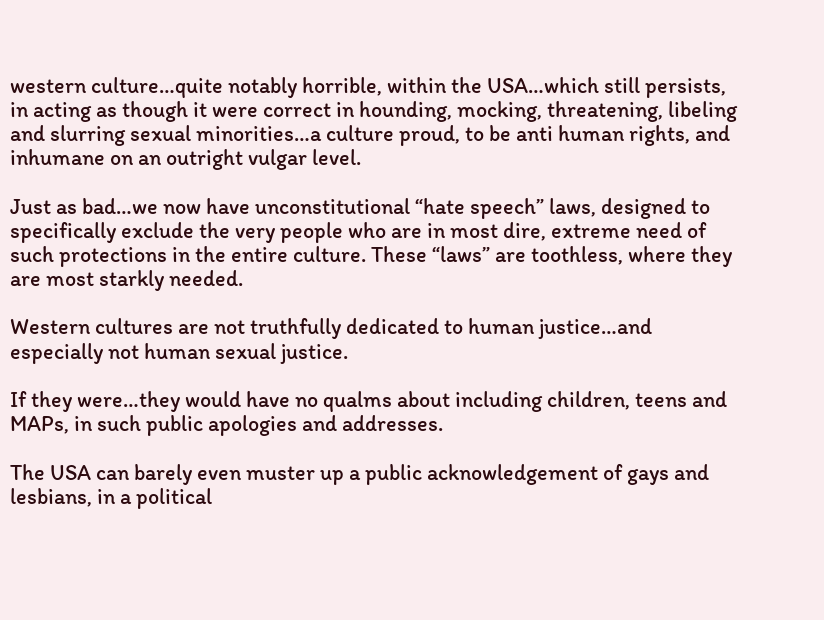western culture…quite notably horrible, within the USA…which still persists, in acting as though it were correct in hounding, mocking, threatening, libeling and slurring sexual minorities…a culture proud, to be anti human rights, and inhumane on an outright vulgar level.

Just as bad…we now have unconstitutional “hate speech” laws, designed to specifically exclude the very people who are in most dire, extreme need of such protections in the entire culture. These “laws” are toothless, where they are most starkly needed.

Western cultures are not truthfully dedicated to human justice…and especially not human sexual justice.

If they were…they would have no qualms about including children, teens and MAPs, in such public apologies and addresses.

The USA can barely even muster up a public acknowledgement of gays and lesbians, in a political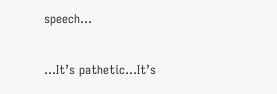speech…

…It’s pathetic…It’s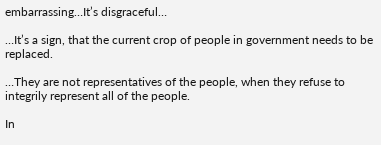embarrassing…It’s disgraceful…

…It’s a sign, that the current crop of people in government needs to be replaced.

…They are not representatives of the people, when they refuse to integrily represent all of the people.

In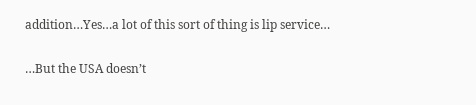addition…Yes…a lot of this sort of thing is lip service…

…But the USA doesn’t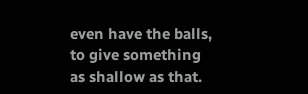even have the balls, to give something as shallow as that.